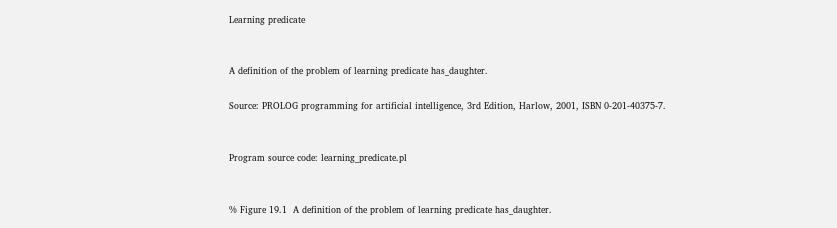Learning predicate


A definition of the problem of learning predicate has_daughter.

Source: PROLOG programming for artificial intelligence, 3rd Edition, Harlow, 2001, ISBN 0-201-40375-7.


Program source code: learning_predicate.pl


% Figure 19.1  A definition of the problem of learning predicate has_daughter.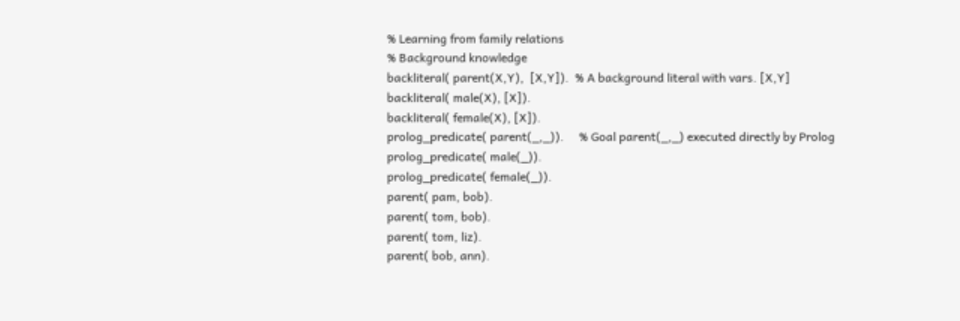% Learning from family relations
% Background knowledge
backliteral( parent(X,Y),  [X,Y]).  % A background literal with vars. [X,Y]
backliteral( male(X), [X]).
backliteral( female(X), [X]).
prolog_predicate( parent(_,_)).     % Goal parent(_,_) executed directly by Prolog
prolog_predicate( male(_)).
prolog_predicate( female(_)).
parent( pam, bob).
parent( tom, bob).
parent( tom, liz).
parent( bob, ann).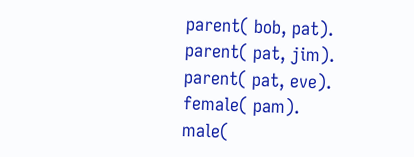parent( bob, pat).
parent( pat, jim).
parent( pat, eve).
female( pam).
male(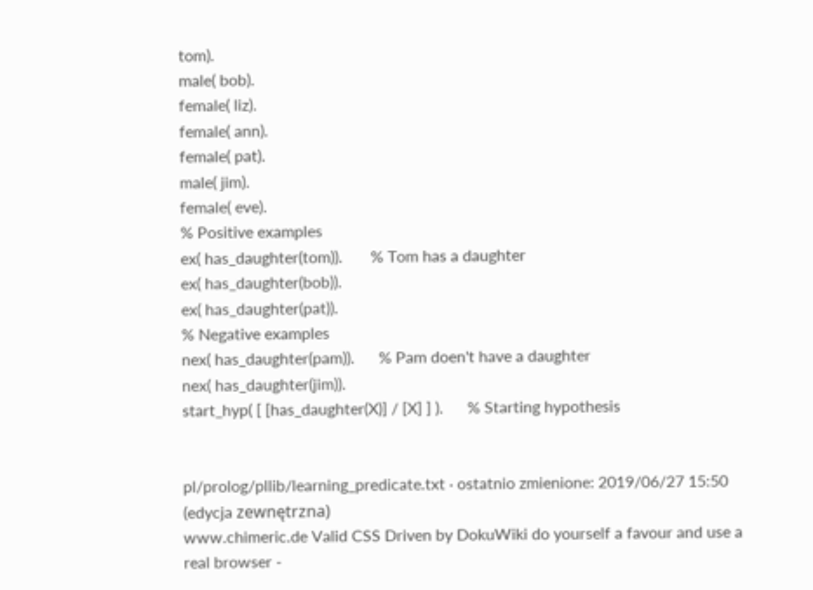tom).
male( bob).
female( liz).
female( ann).
female( pat).
male( jim).
female( eve).
% Positive examples
ex( has_daughter(tom)).       % Tom has a daughter
ex( has_daughter(bob)).
ex( has_daughter(pat)).
% Negative examples
nex( has_daughter(pam)).      % Pam doen't have a daughter
nex( has_daughter(jim)).
start_hyp( [ [has_daughter(X)] / [X] ] ).      % Starting hypothesis


pl/prolog/pllib/learning_predicate.txt · ostatnio zmienione: 2019/06/27 15:50 (edycja zewnętrzna)
www.chimeric.de Valid CSS Driven by DokuWiki do yourself a favour and use a real browser -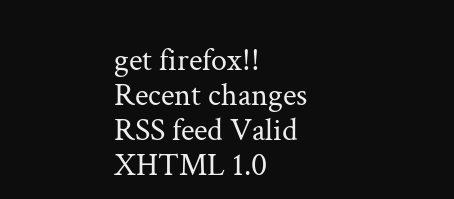get firefox!! Recent changes RSS feed Valid XHTML 1.0